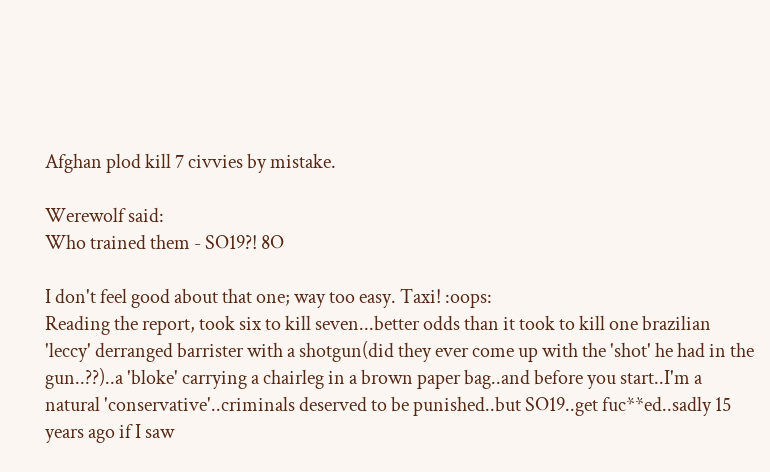Afghan plod kill 7 civvies by mistake.

Werewolf said:
Who trained them - SO19?! 8O

I don't feel good about that one; way too easy. Taxi! :oops:
Reading the report, took six to kill seven...better odds than it took to kill one brazilian 'leccy' derranged barrister with a shotgun(did they ever come up with the 'shot' he had in the gun..??)..a 'bloke' carrying a chairleg in a brown paper bag..and before you start..I'm a natural 'conservative'..criminals deserved to be punished..but SO19..get fuc**ed..sadly 15 years ago if I saw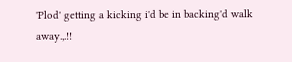'Plod' getting a kicking i'd be in backing'd walk away.,.!!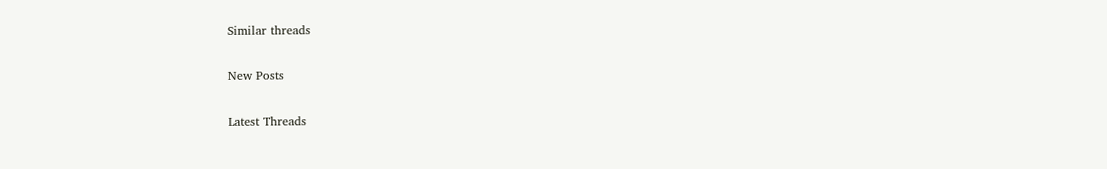Similar threads

New Posts

Latest Threads